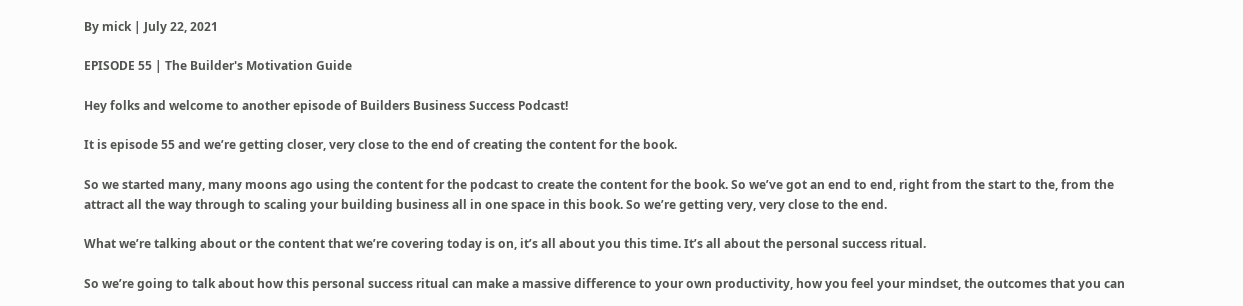By mick | July 22, 2021

EPISODE 55 | The Builder's Motivation Guide

Hey folks and welcome to another episode of Builders Business Success Podcast!

It is episode 55 and we’re getting closer, very close to the end of creating the content for the book.

So we started many, many moons ago using the content for the podcast to create the content for the book. So we’ve got an end to end, right from the start to the, from the attract all the way through to scaling your building business all in one space in this book. So we’re getting very, very close to the end.

What we’re talking about or the content that we’re covering today is on, it’s all about you this time. It’s all about the personal success ritual.

So we’re going to talk about how this personal success ritual can make a massive difference to your own productivity, how you feel your mindset, the outcomes that you can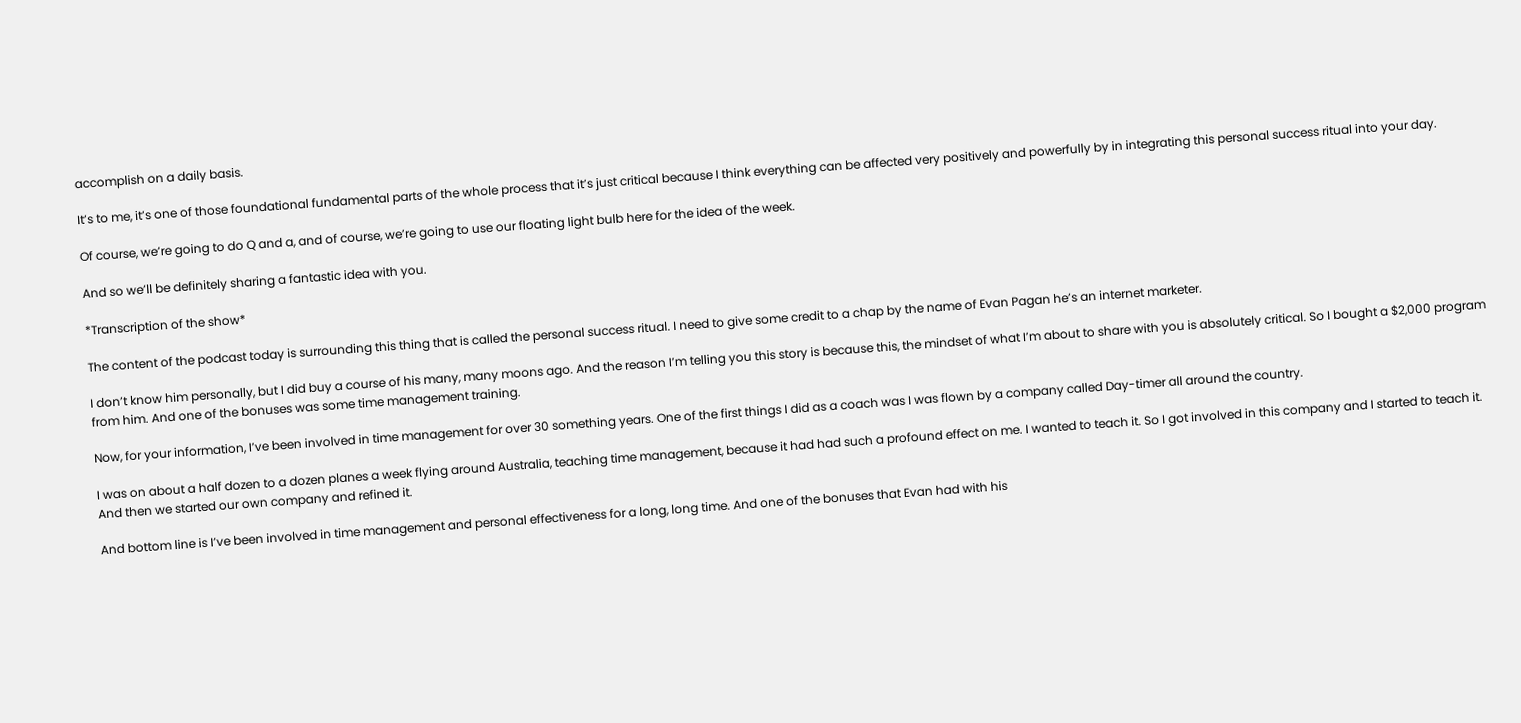accomplish on a daily basis.

It’s to me, it’s one of those foundational fundamental parts of the whole process that it’s just critical because I think everything can be affected very positively and powerfully by in integrating this personal success ritual into your day.

Of course, we’re going to do Q and a, and of course, we’re going to use our floating light bulb here for the idea of the week.

And so we’ll be definitely sharing a fantastic idea with you.

*Transcription of the show*

The content of the podcast today is surrounding this thing that is called the personal success ritual. I need to give some credit to a chap by the name of Evan Pagan he’s an internet marketer.

I don’t know him personally, but I did buy a course of his many, many moons ago. And the reason I’m telling you this story is because this, the mindset of what I’m about to share with you is absolutely critical. So I bought a $2,000 program from him. And one of the bonuses was some time management training.

Now, for your information, I’ve been involved in time management for over 30 something years. One of the first things I did as a coach was I was flown by a company called Day-timer all around the country.

I was on about a half dozen to a dozen planes a week flying around Australia, teaching time management, because it had had such a profound effect on me. I wanted to teach it. So I got involved in this company and I started to teach it. And then we started our own company and refined it.

And bottom line is I’ve been involved in time management and personal effectiveness for a long, long time. And one of the bonuses that Evan had with his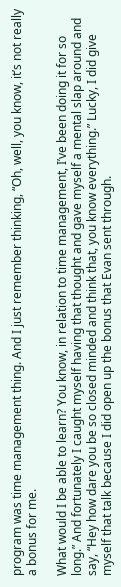program was time management thing. And I just remember thinking, “Oh, well, you know, it’s not really a bonus for me.

What would I be able to learn? You know, in relation to time management, I’ve been doing it for so long.” And fortunately I caught myself having that thought and gave myself a mental slap around and say, “Hey how dare you be so closed minded and think that, you know everything.” Lucky, I did give myself that talk because I did open up the bonus that Evan sent through.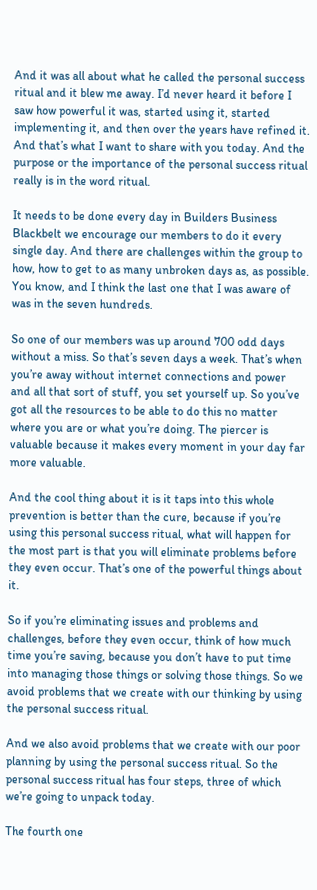And it was all about what he called the personal success ritual and it blew me away. I’d never heard it before I saw how powerful it was, started using it, started implementing it, and then over the years have refined it. And that’s what I want to share with you today. And the purpose or the importance of the personal success ritual really is in the word ritual.

It needs to be done every day in Builders Business Blackbelt we encourage our members to do it every single day. And there are challenges within the group to how, how to get to as many unbroken days as, as possible. You know, and I think the last one that I was aware of was in the seven hundreds.

So one of our members was up around 700 odd days without a miss. So that’s seven days a week. That’s when you’re away without internet connections and power and all that sort of stuff, you set yourself up. So you’ve got all the resources to be able to do this no matter where you are or what you’re doing. The piercer is valuable because it makes every moment in your day far more valuable.

And the cool thing about it is it taps into this whole prevention is better than the cure, because if you’re using this personal success ritual, what will happen for the most part is that you will eliminate problems before they even occur. That’s one of the powerful things about it.

So if you’re eliminating issues and problems and challenges, before they even occur, think of how much time you’re saving, because you don’t have to put time into managing those things or solving those things. So we avoid problems that we create with our thinking by using the personal success ritual.

And we also avoid problems that we create with our poor planning by using the personal success ritual. So the personal success ritual has four steps, three of which we’re going to unpack today.

The fourth one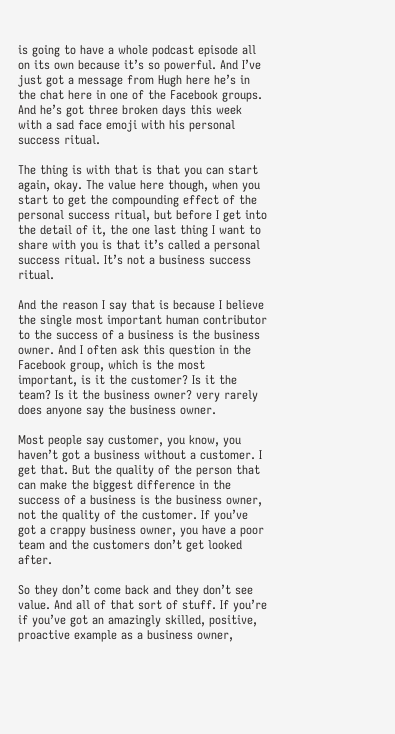is going to have a whole podcast episode all on its own because it’s so powerful. And I’ve just got a message from Hugh here he’s in the chat here in one of the Facebook groups. And he’s got three broken days this week with a sad face emoji with his personal success ritual.

The thing is with that is that you can start again, okay. The value here though, when you start to get the compounding effect of the personal success ritual, but before I get into the detail of it, the one last thing I want to share with you is that it’s called a personal success ritual. It’s not a business success ritual.

And the reason I say that is because I believe the single most important human contributor to the success of a business is the business owner. And I often ask this question in the Facebook group, which is the most important, is it the customer? Is it the team? Is it the business owner? very rarely does anyone say the business owner.

Most people say customer, you know, you haven’t got a business without a customer. I get that. But the quality of the person that can make the biggest difference in the success of a business is the business owner, not the quality of the customer. If you’ve got a crappy business owner, you have a poor team and the customers don’t get looked after.

So they don’t come back and they don’t see value. And all of that sort of stuff. If you’re if you’ve got an amazingly skilled, positive, proactive example as a business owner,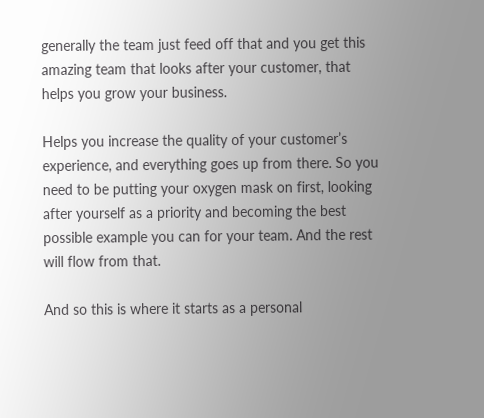generally the team just feed off that and you get this amazing team that looks after your customer, that helps you grow your business.

Helps you increase the quality of your customer’s experience, and everything goes up from there. So you need to be putting your oxygen mask on first, looking after yourself as a priority and becoming the best possible example you can for your team. And the rest will flow from that.

And so this is where it starts as a personal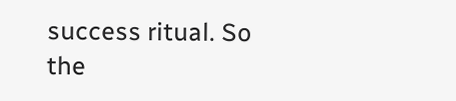success ritual. So the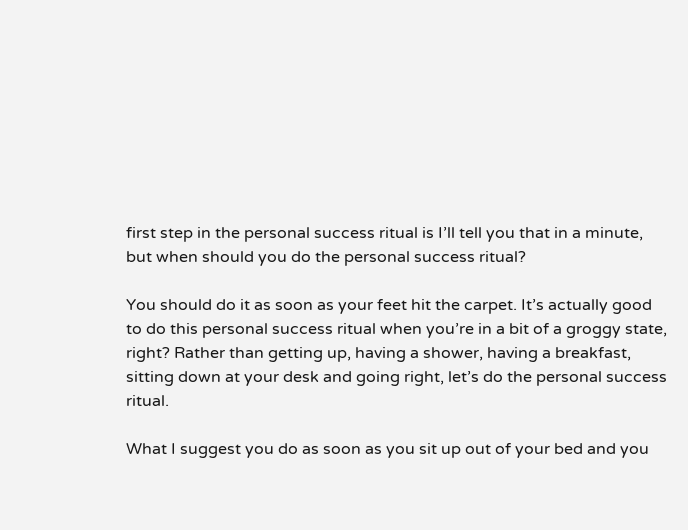first step in the personal success ritual is I’ll tell you that in a minute, but when should you do the personal success ritual?

You should do it as soon as your feet hit the carpet. It’s actually good to do this personal success ritual when you’re in a bit of a groggy state, right? Rather than getting up, having a shower, having a breakfast, sitting down at your desk and going right, let’s do the personal success ritual.

What I suggest you do as soon as you sit up out of your bed and you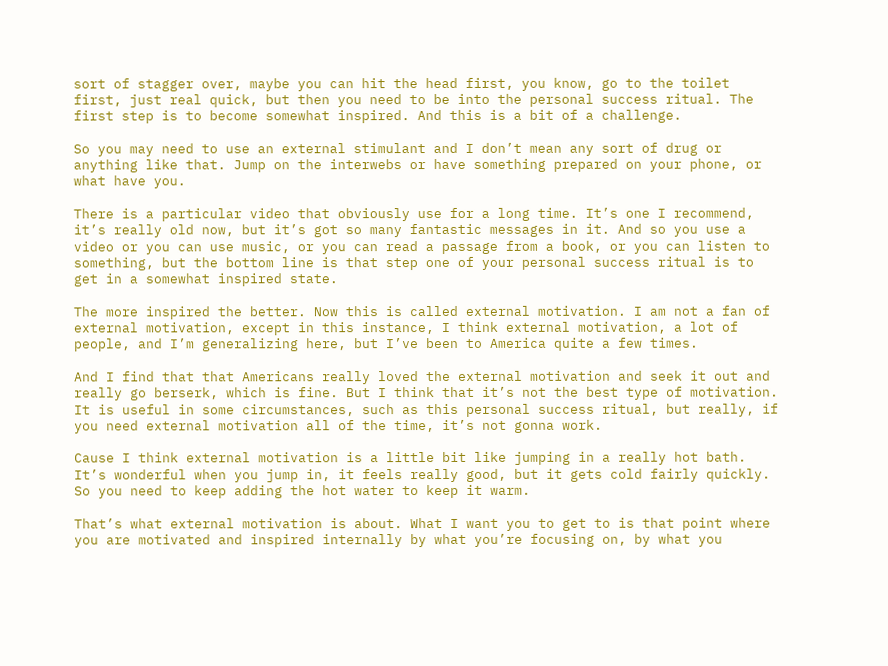sort of stagger over, maybe you can hit the head first, you know, go to the toilet first, just real quick, but then you need to be into the personal success ritual. The first step is to become somewhat inspired. And this is a bit of a challenge.

So you may need to use an external stimulant and I don’t mean any sort of drug or anything like that. Jump on the interwebs or have something prepared on your phone, or what have you.

There is a particular video that obviously use for a long time. It’s one I recommend, it’s really old now, but it’s got so many fantastic messages in it. And so you use a video or you can use music, or you can read a passage from a book, or you can listen to something, but the bottom line is that step one of your personal success ritual is to get in a somewhat inspired state.

The more inspired the better. Now this is called external motivation. I am not a fan of external motivation, except in this instance, I think external motivation, a lot of people, and I’m generalizing here, but I’ve been to America quite a few times.

And I find that that Americans really loved the external motivation and seek it out and really go berserk, which is fine. But I think that it’s not the best type of motivation. It is useful in some circumstances, such as this personal success ritual, but really, if you need external motivation all of the time, it’s not gonna work.

Cause I think external motivation is a little bit like jumping in a really hot bath. It’s wonderful when you jump in, it feels really good, but it gets cold fairly quickly. So you need to keep adding the hot water to keep it warm.

That’s what external motivation is about. What I want you to get to is that point where you are motivated and inspired internally by what you’re focusing on, by what you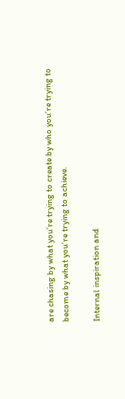are chasing by what you’re trying to create by who you’re trying to become by what you’re trying to achieve.

Internal inspiration and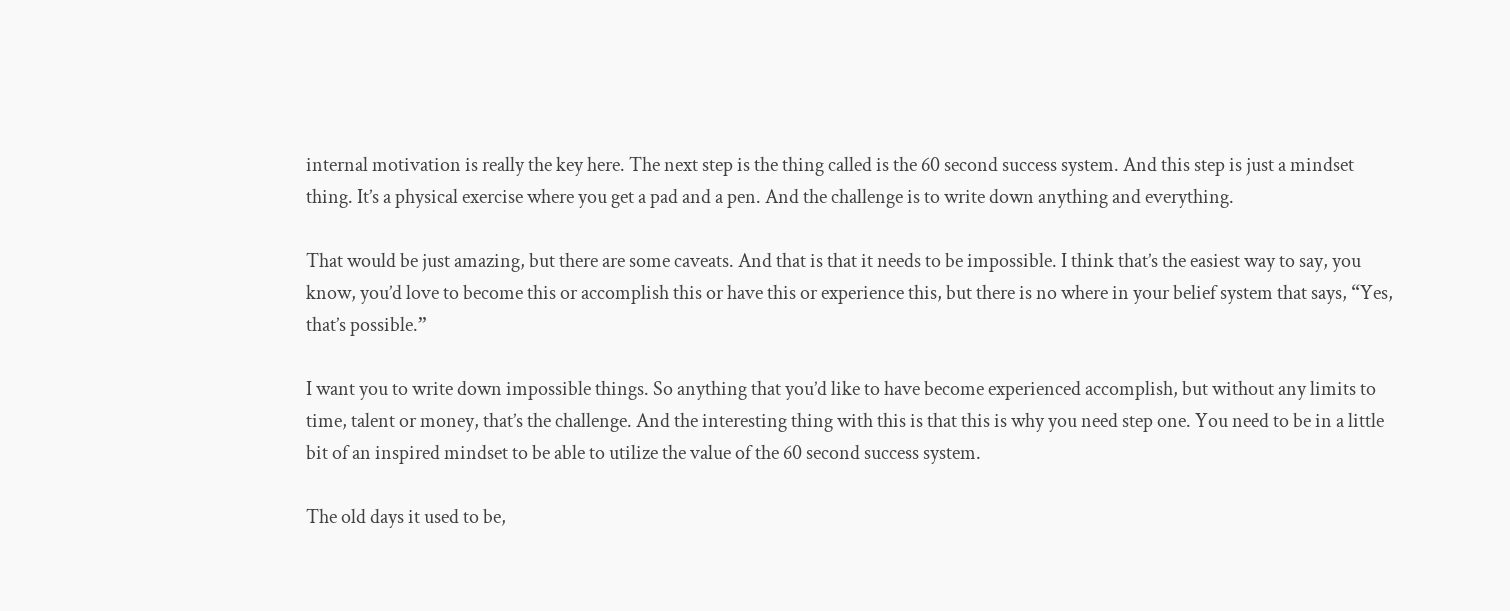internal motivation is really the key here. The next step is the thing called is the 60 second success system. And this step is just a mindset thing. It’s a physical exercise where you get a pad and a pen. And the challenge is to write down anything and everything.

That would be just amazing, but there are some caveats. And that is that it needs to be impossible. I think that’s the easiest way to say, you know, you’d love to become this or accomplish this or have this or experience this, but there is no where in your belief system that says, “Yes, that’s possible.”

I want you to write down impossible things. So anything that you’d like to have become experienced accomplish, but without any limits to time, talent or money, that’s the challenge. And the interesting thing with this is that this is why you need step one. You need to be in a little bit of an inspired mindset to be able to utilize the value of the 60 second success system.

The old days it used to be,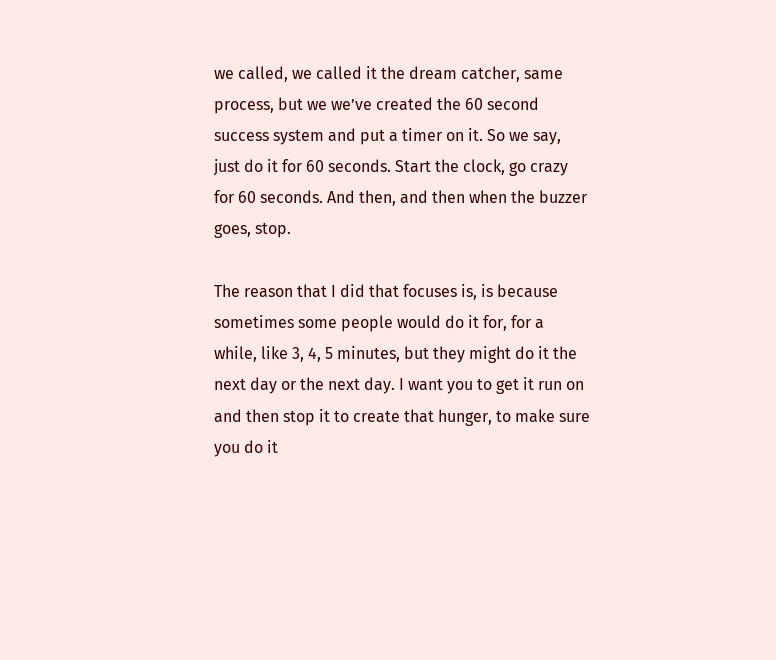we called, we called it the dream catcher, same process, but we we’ve created the 60 second success system and put a timer on it. So we say, just do it for 60 seconds. Start the clock, go crazy for 60 seconds. And then, and then when the buzzer goes, stop.

The reason that I did that focuses is, is because sometimes some people would do it for, for a while, like 3, 4, 5 minutes, but they might do it the next day or the next day. I want you to get it run on and then stop it to create that hunger, to make sure you do it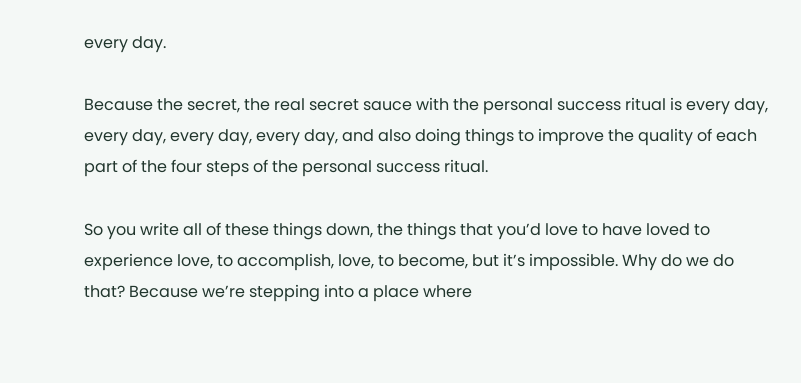every day.

Because the secret, the real secret sauce with the personal success ritual is every day, every day, every day, every day, and also doing things to improve the quality of each part of the four steps of the personal success ritual.

So you write all of these things down, the things that you’d love to have loved to experience love, to accomplish, love, to become, but it’s impossible. Why do we do that? Because we’re stepping into a place where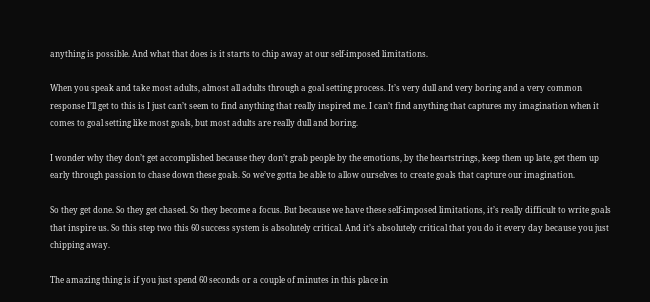anything is possible. And what that does is it starts to chip away at our self-imposed limitations.

When you speak and take most adults, almost all adults through a goal setting process. It’s very dull and very boring and a very common response I’ll get to this is I just can’t seem to find anything that really inspired me. I can’t find anything that captures my imagination when it comes to goal setting like most goals, but most adults are really dull and boring.

I wonder why they don’t get accomplished because they don’t grab people by the emotions, by the heartstrings, keep them up late, get them up early through passion to chase down these goals. So we’ve gotta be able to allow ourselves to create goals that capture our imagination.

So they get done. So they get chased. So they become a focus. But because we have these self-imposed limitations, it’s really difficult to write goals that inspire us. So this step two this 60 success system is absolutely critical. And it’s absolutely critical that you do it every day because you just chipping away.

The amazing thing is if you just spend 60 seconds or a couple of minutes in this place in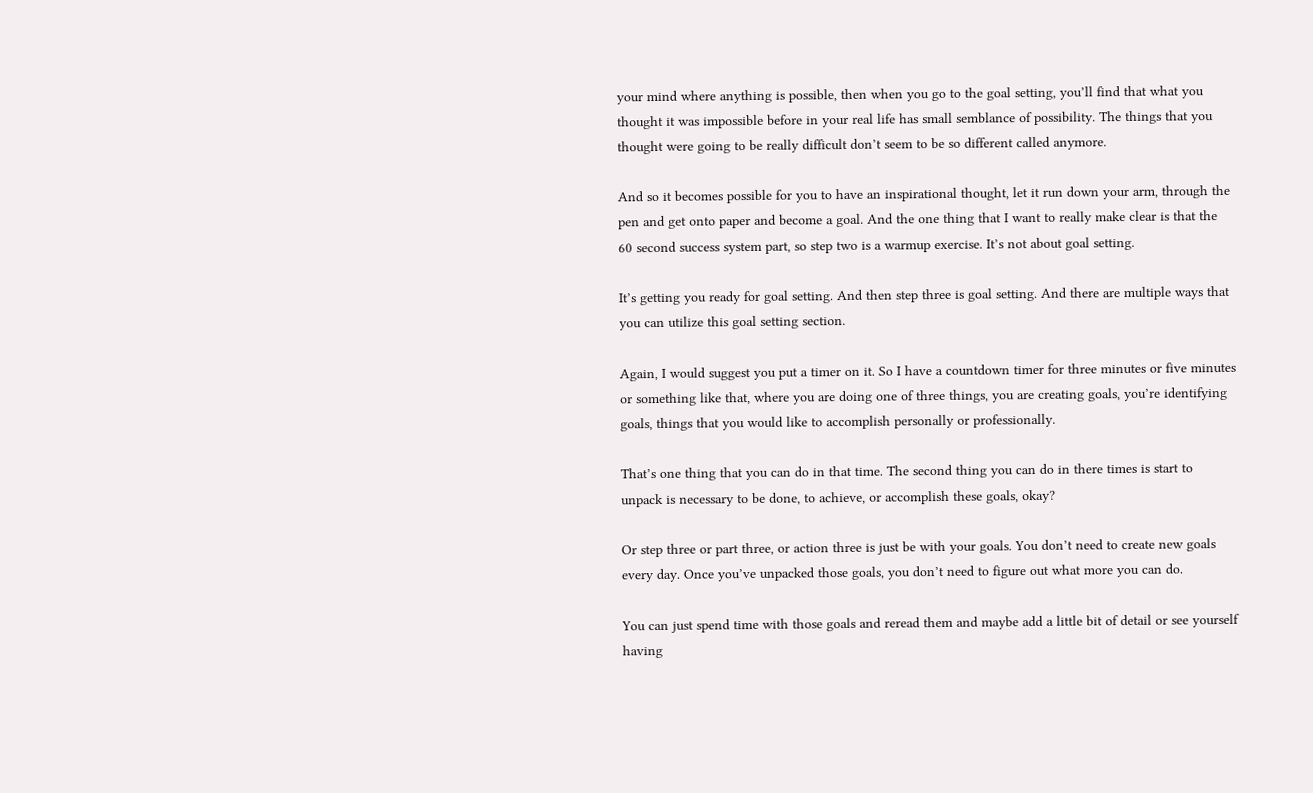your mind where anything is possible, then when you go to the goal setting, you’ll find that what you thought it was impossible before in your real life has small semblance of possibility. The things that you thought were going to be really difficult don’t seem to be so different called anymore.

And so it becomes possible for you to have an inspirational thought, let it run down your arm, through the pen and get onto paper and become a goal. And the one thing that I want to really make clear is that the 60 second success system part, so step two is a warmup exercise. It’s not about goal setting.

It’s getting you ready for goal setting. And then step three is goal setting. And there are multiple ways that you can utilize this goal setting section.

Again, I would suggest you put a timer on it. So I have a countdown timer for three minutes or five minutes or something like that, where you are doing one of three things, you are creating goals, you’re identifying goals, things that you would like to accomplish personally or professionally.

That’s one thing that you can do in that time. The second thing you can do in there times is start to unpack is necessary to be done, to achieve, or accomplish these goals, okay?

Or step three or part three, or action three is just be with your goals. You don’t need to create new goals every day. Once you’ve unpacked those goals, you don’t need to figure out what more you can do.

You can just spend time with those goals and reread them and maybe add a little bit of detail or see yourself having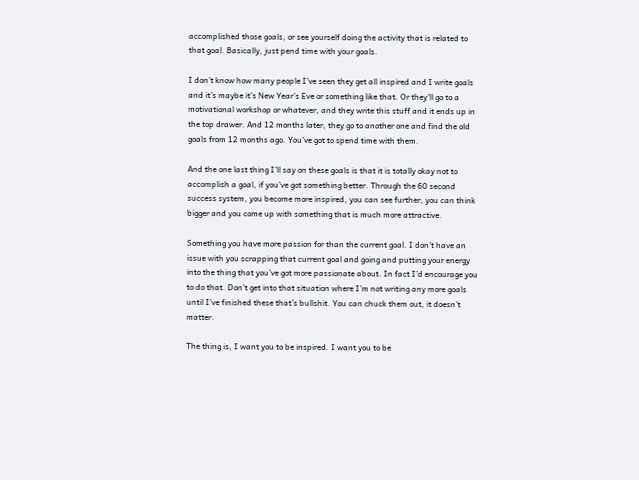accomplished those goals, or see yourself doing the activity that is related to that goal. Basically, just pend time with your goals.

I don’t know how many people I’ve seen they get all inspired and I write goals and it’s maybe it’s New Year’s Eve or something like that. Or they’ll go to a motivational workshop or whatever, and they write this stuff and it ends up in the top drawer. And 12 months later, they go to another one and find the old goals from 12 months ago. You’ve got to spend time with them.

And the one last thing I’ll say on these goals is that it is totally okay not to accomplish a goal, if you’ve got something better. Through the 60 second success system, you become more inspired, you can see further, you can think bigger and you come up with something that is much more attractive.

Something you have more passion for than the current goal. I don’t have an issue with you scrapping that current goal and going and putting your energy into the thing that you’ve got more passionate about. In fact I’d encourage you to do that. Don’t get into that situation where I’m not writing any more goals until I’ve finished these that’s bullshit. You can chuck them out, it doesn’t matter.

The thing is, I want you to be inspired. I want you to be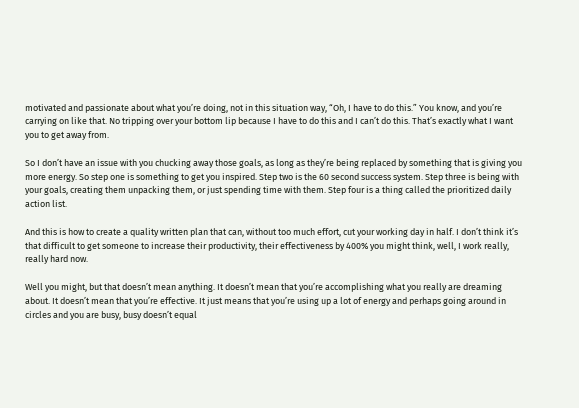motivated and passionate about what you’re doing, not in this situation way, “Oh, I have to do this.” You know, and you’re carrying on like that. No tripping over your bottom lip because I have to do this and I can’t do this. That’s exactly what I want you to get away from.

So I don’t have an issue with you chucking away those goals, as long as they’re being replaced by something that is giving you more energy. So step one is something to get you inspired. Step two is the 60 second success system. Step three is being with your goals, creating them unpacking them, or just spending time with them. Step four is a thing called the prioritized daily action list.

And this is how to create a quality written plan that can, without too much effort, cut your working day in half. I don’t think it’s that difficult to get someone to increase their productivity, their effectiveness by 400% you might think, well, I work really, really hard now.

Well you might, but that doesn’t mean anything. It doesn’t mean that you’re accomplishing what you really are dreaming about. It doesn’t mean that you’re effective. It just means that you’re using up a lot of energy and perhaps going around in circles and you are busy, busy doesn’t equal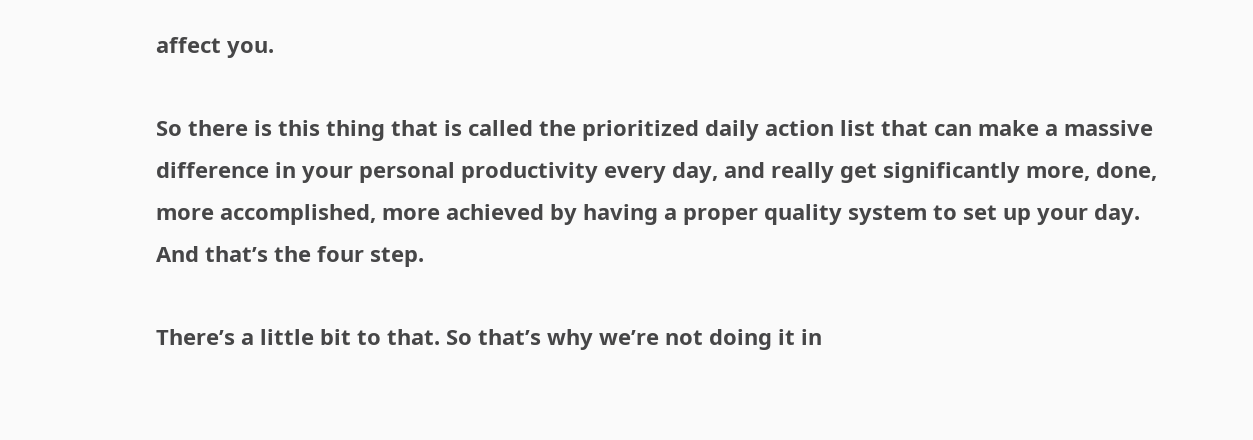affect you.

So there is this thing that is called the prioritized daily action list that can make a massive difference in your personal productivity every day, and really get significantly more, done, more accomplished, more achieved by having a proper quality system to set up your day. And that’s the four step.

There’s a little bit to that. So that’s why we’re not doing it in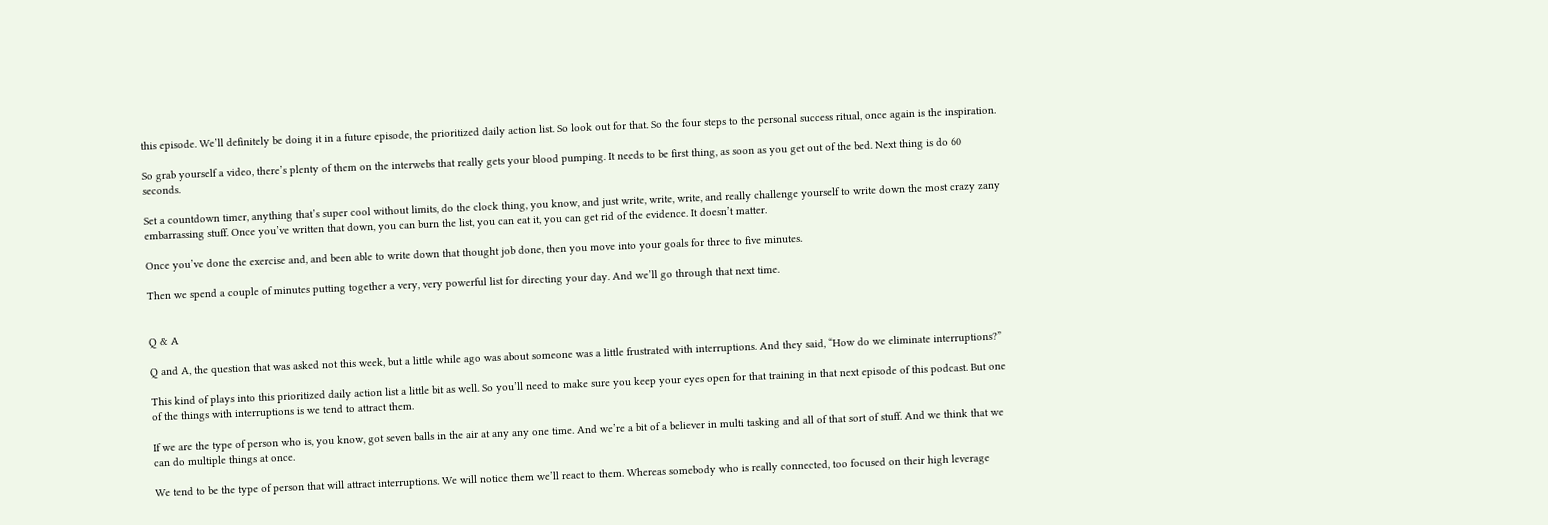this episode. We’ll definitely be doing it in a future episode, the prioritized daily action list. So look out for that. So the four steps to the personal success ritual, once again is the inspiration.

So grab yourself a video, there’s plenty of them on the interwebs that really gets your blood pumping. It needs to be first thing, as soon as you get out of the bed. Next thing is do 60 seconds.

Set a countdown timer, anything that’s super cool without limits, do the clock thing, you know, and just write, write, write, and really challenge yourself to write down the most crazy zany embarrassing stuff. Once you’ve written that down, you can burn the list, you can eat it, you can get rid of the evidence. It doesn’t matter.

Once you’ve done the exercise and, and been able to write down that thought job done, then you move into your goals for three to five minutes.

Then we spend a couple of minutes putting together a very, very powerful list for directing your day. And we’ll go through that next time.


Q & A

Q and A, the question that was asked not this week, but a little while ago was about someone was a little frustrated with interruptions. And they said, “How do we eliminate interruptions?”

This kind of plays into this prioritized daily action list a little bit as well. So you’ll need to make sure you keep your eyes open for that training in that next episode of this podcast. But one of the things with interruptions is we tend to attract them.

If we are the type of person who is, you know, got seven balls in the air at any any one time. And we’re a bit of a believer in multi tasking and all of that sort of stuff. And we think that we can do multiple things at once.

We tend to be the type of person that will attract interruptions. We will notice them we’ll react to them. Whereas somebody who is really connected, too focused on their high leverage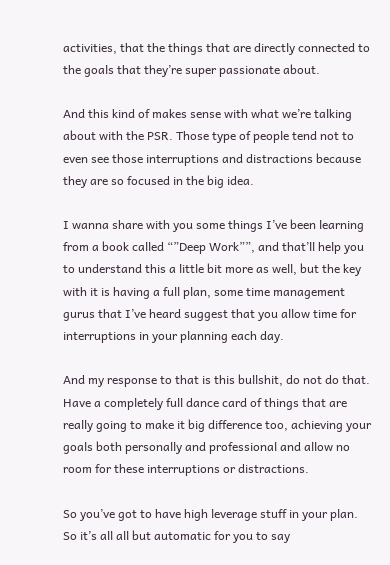activities, that the things that are directly connected to the goals that they’re super passionate about.

And this kind of makes sense with what we’re talking about with the PSR. Those type of people tend not to even see those interruptions and distractions because they are so focused in the big idea.

I wanna share with you some things I’ve been learning from a book called “”Deep Work””, and that’ll help you to understand this a little bit more as well, but the key with it is having a full plan, some time management gurus that I’ve heard suggest that you allow time for interruptions in your planning each day.

And my response to that is this bullshit, do not do that. Have a completely full dance card of things that are really going to make it big difference too, achieving your goals both personally and professional and allow no room for these interruptions or distractions.

So you’ve got to have high leverage stuff in your plan. So it’s all all but automatic for you to say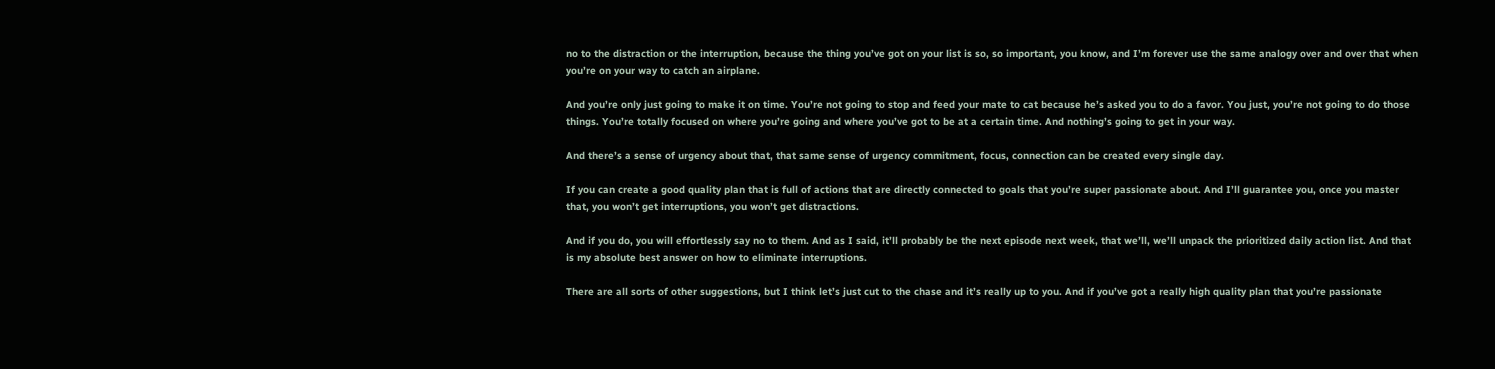no to the distraction or the interruption, because the thing you’ve got on your list is so, so important, you know, and I’m forever use the same analogy over and over that when you’re on your way to catch an airplane.

And you’re only just going to make it on time. You’re not going to stop and feed your mate to cat because he’s asked you to do a favor. You just, you’re not going to do those things. You’re totally focused on where you’re going and where you’ve got to be at a certain time. And nothing’s going to get in your way.

And there’s a sense of urgency about that, that same sense of urgency commitment, focus, connection can be created every single day.

If you can create a good quality plan that is full of actions that are directly connected to goals that you’re super passionate about. And I’ll guarantee you, once you master that, you won’t get interruptions, you won’t get distractions.

And if you do, you will effortlessly say no to them. And as I said, it’ll probably be the next episode next week, that we’ll, we’ll unpack the prioritized daily action list. And that is my absolute best answer on how to eliminate interruptions.

There are all sorts of other suggestions, but I think let’s just cut to the chase and it’s really up to you. And if you’ve got a really high quality plan that you’re passionate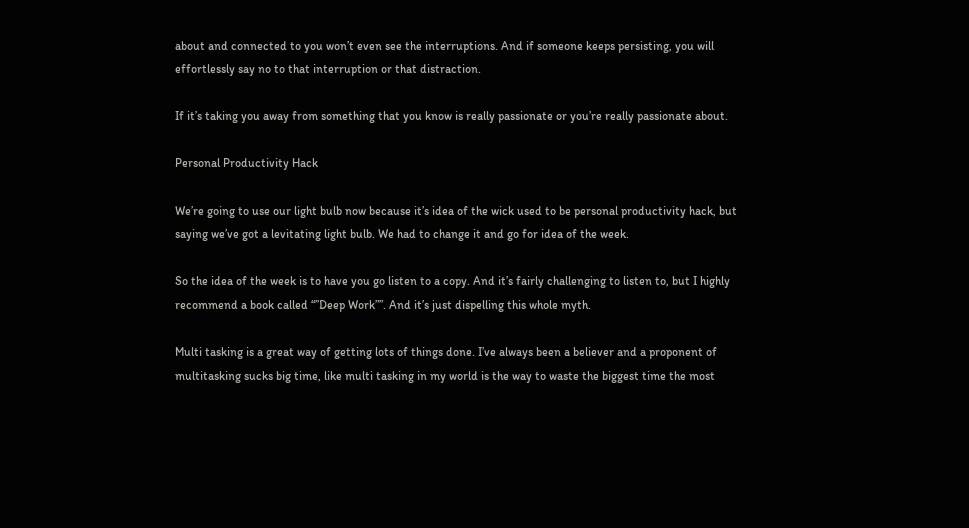about and connected to you won’t even see the interruptions. And if someone keeps persisting, you will effortlessly say no to that interruption or that distraction.

If it’s taking you away from something that you know is really passionate or you’re really passionate about.

Personal Productivity Hack

We’re going to use our light bulb now because it’s idea of the wick used to be personal productivity hack, but saying we’ve got a levitating light bulb. We had to change it and go for idea of the week.

So the idea of the week is to have you go listen to a copy. And it’s fairly challenging to listen to, but I highly recommend a book called “”Deep Work””. And it’s just dispelling this whole myth.

Multi tasking is a great way of getting lots of things done. I’ve always been a believer and a proponent of multitasking sucks big time, like multi tasking in my world is the way to waste the biggest time the most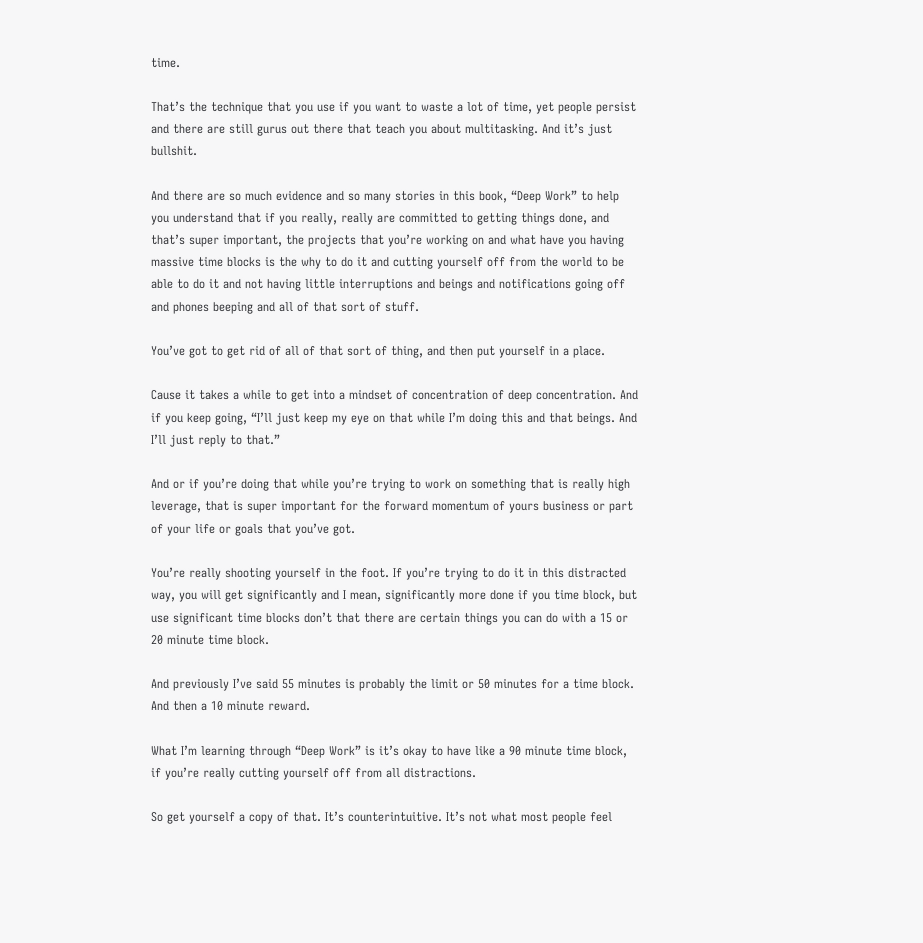time.

That’s the technique that you use if you want to waste a lot of time, yet people persist and there are still gurus out there that teach you about multitasking. And it’s just bullshit.

And there are so much evidence and so many stories in this book, “Deep Work” to help you understand that if you really, really are committed to getting things done, and that’s super important, the projects that you’re working on and what have you having massive time blocks is the why to do it and cutting yourself off from the world to be able to do it and not having little interruptions and beings and notifications going off and phones beeping and all of that sort of stuff.

You’ve got to get rid of all of that sort of thing, and then put yourself in a place.

Cause it takes a while to get into a mindset of concentration of deep concentration. And if you keep going, “I’ll just keep my eye on that while I’m doing this and that beings. And I’ll just reply to that.”

And or if you’re doing that while you’re trying to work on something that is really high leverage, that is super important for the forward momentum of yours business or part of your life or goals that you’ve got.

You’re really shooting yourself in the foot. If you’re trying to do it in this distracted way, you will get significantly and I mean, significantly more done if you time block, but use significant time blocks don’t that there are certain things you can do with a 15 or 20 minute time block.

And previously I’ve said 55 minutes is probably the limit or 50 minutes for a time block. And then a 10 minute reward.

What I’m learning through “Deep Work” is it’s okay to have like a 90 minute time block, if you’re really cutting yourself off from all distractions.

So get yourself a copy of that. It’s counterintuitive. It’s not what most people feel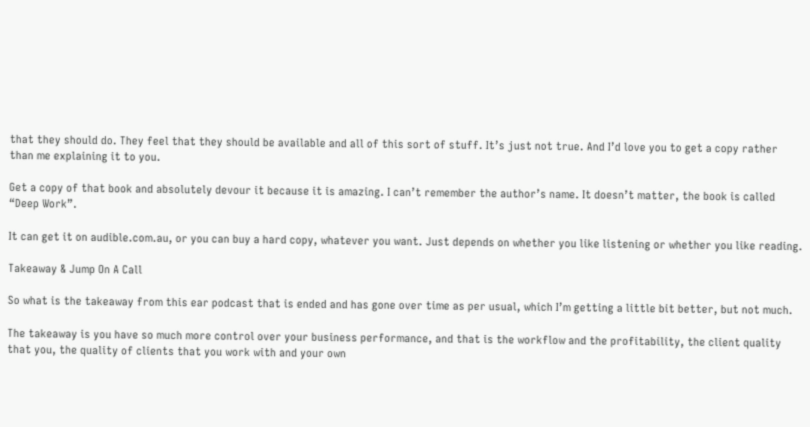that they should do. They feel that they should be available and all of this sort of stuff. It’s just not true. And I’d love you to get a copy rather than me explaining it to you.

Get a copy of that book and absolutely devour it because it is amazing. I can’t remember the author’s name. It doesn’t matter, the book is called “Deep Work”.

It can get it on audible.com.au, or you can buy a hard copy, whatever you want. Just depends on whether you like listening or whether you like reading.

Takeaway & Jump On A Call

So what is the takeaway from this ear podcast that is ended and has gone over time as per usual, which I’m getting a little bit better, but not much.

The takeaway is you have so much more control over your business performance, and that is the workflow and the profitability, the client quality that you, the quality of clients that you work with and your own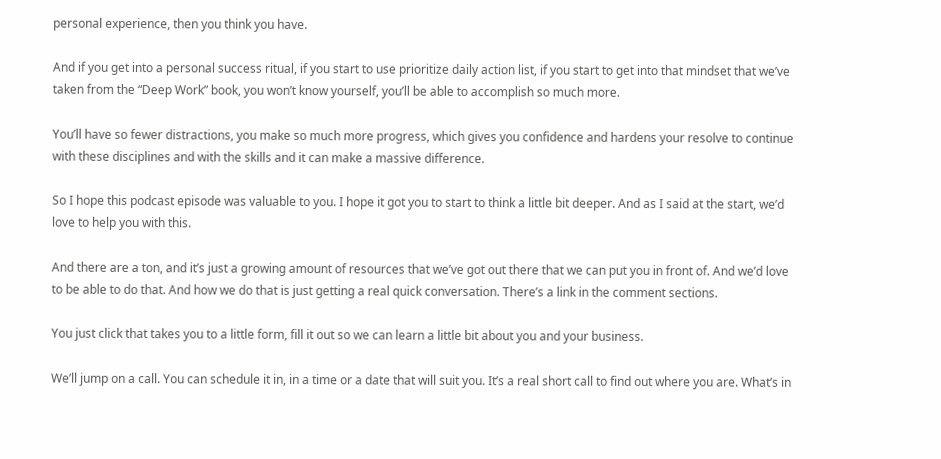personal experience, then you think you have.

And if you get into a personal success ritual, if you start to use prioritize daily action list, if you start to get into that mindset that we’ve taken from the “Deep Work” book, you won’t know yourself, you’ll be able to accomplish so much more.

You’ll have so fewer distractions, you make so much more progress, which gives you confidence and hardens your resolve to continue with these disciplines and with the skills and it can make a massive difference.

So I hope this podcast episode was valuable to you. I hope it got you to start to think a little bit deeper. And as I said at the start, we’d love to help you with this.

And there are a ton, and it’s just a growing amount of resources that we’ve got out there that we can put you in front of. And we’d love to be able to do that. And how we do that is just getting a real quick conversation. There’s a link in the comment sections.

You just click that takes you to a little form, fill it out so we can learn a little bit about you and your business.

We’ll jump on a call. You can schedule it in, in a time or a date that will suit you. It’s a real short call to find out where you are. What’s in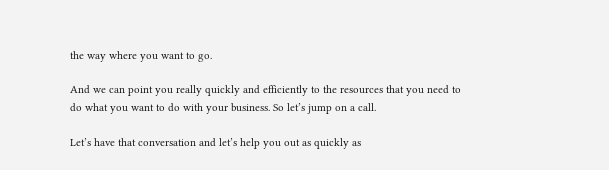the way where you want to go.

And we can point you really quickly and efficiently to the resources that you need to do what you want to do with your business. So let’s jump on a call.

Let’s have that conversation and let’s help you out as quickly as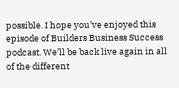possible. I hope you’ve enjoyed this episode of Builders Business Success podcast. We’ll be back live again in all of the different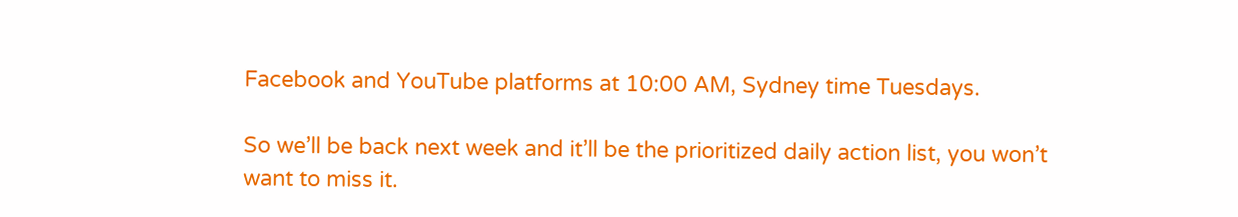Facebook and YouTube platforms at 10:00 AM, Sydney time Tuesdays.

So we’ll be back next week and it’ll be the prioritized daily action list, you won’t want to miss it.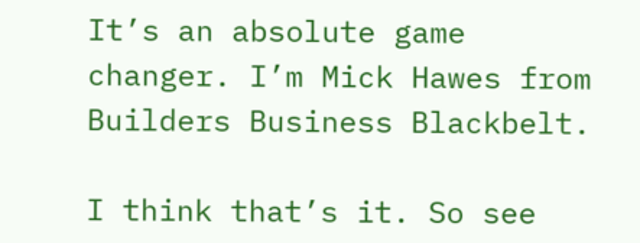It’s an absolute game changer. I’m Mick Hawes from Builders Business Blackbelt.

I think that’s it. So see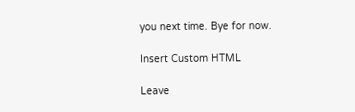you next time. Bye for now.

Insert Custom HTML

Leave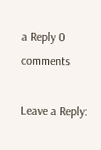a Reply 0 comments

Leave a Reply: